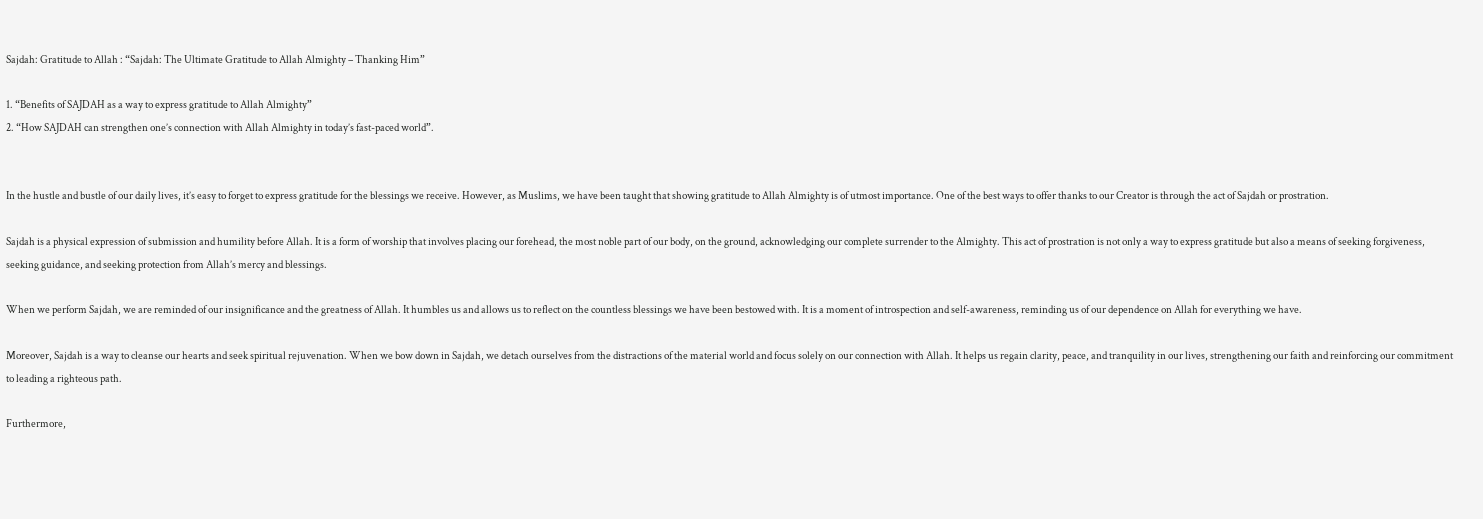Sajdah: Gratitude to Allah : “Sajdah: The Ultimate Gratitude to Allah Almighty – Thanking Him”

1. “Benefits of SAJDAH as a way to express gratitude to Allah Almighty”
2. “How SAJDAH can strengthen one’s connection with Allah Almighty in today’s fast-paced world”.


In the hustle and bustle of our daily lives, it’s easy to forget to express gratitude for the blessings we receive. However, as Muslims, we have been taught that showing gratitude to Allah Almighty is of utmost importance. One of the best ways to offer thanks to our Creator is through the act of Sajdah or prostration.

Sajdah is a physical expression of submission and humility before Allah. It is a form of worship that involves placing our forehead, the most noble part of our body, on the ground, acknowledging our complete surrender to the Almighty. This act of prostration is not only a way to express gratitude but also a means of seeking forgiveness, seeking guidance, and seeking protection from Allah’s mercy and blessings.

When we perform Sajdah, we are reminded of our insignificance and the greatness of Allah. It humbles us and allows us to reflect on the countless blessings we have been bestowed with. It is a moment of introspection and self-awareness, reminding us of our dependence on Allah for everything we have.

Moreover, Sajdah is a way to cleanse our hearts and seek spiritual rejuvenation. When we bow down in Sajdah, we detach ourselves from the distractions of the material world and focus solely on our connection with Allah. It helps us regain clarity, peace, and tranquility in our lives, strengthening our faith and reinforcing our commitment to leading a righteous path.

Furthermore,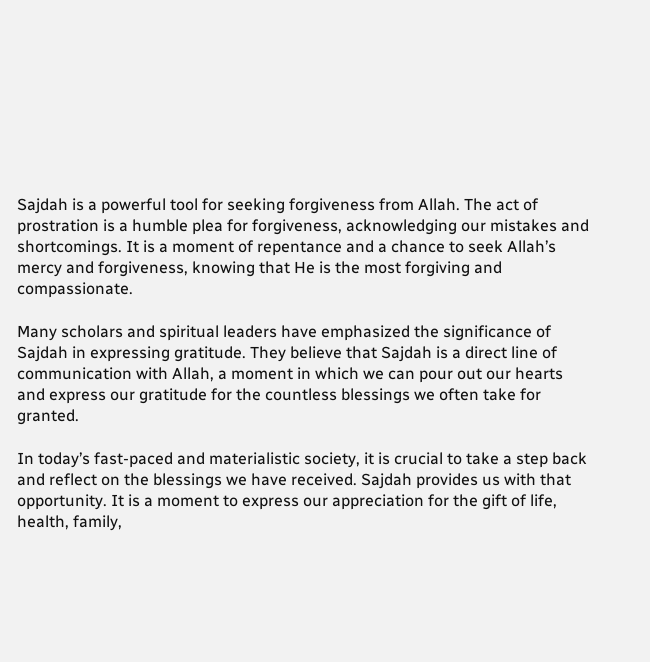Sajdah is a powerful tool for seeking forgiveness from Allah. The act of prostration is a humble plea for forgiveness, acknowledging our mistakes and shortcomings. It is a moment of repentance and a chance to seek Allah’s mercy and forgiveness, knowing that He is the most forgiving and compassionate.

Many scholars and spiritual leaders have emphasized the significance of Sajdah in expressing gratitude. They believe that Sajdah is a direct line of communication with Allah, a moment in which we can pour out our hearts and express our gratitude for the countless blessings we often take for granted.

In today’s fast-paced and materialistic society, it is crucial to take a step back and reflect on the blessings we have received. Sajdah provides us with that opportunity. It is a moment to express our appreciation for the gift of life, health, family,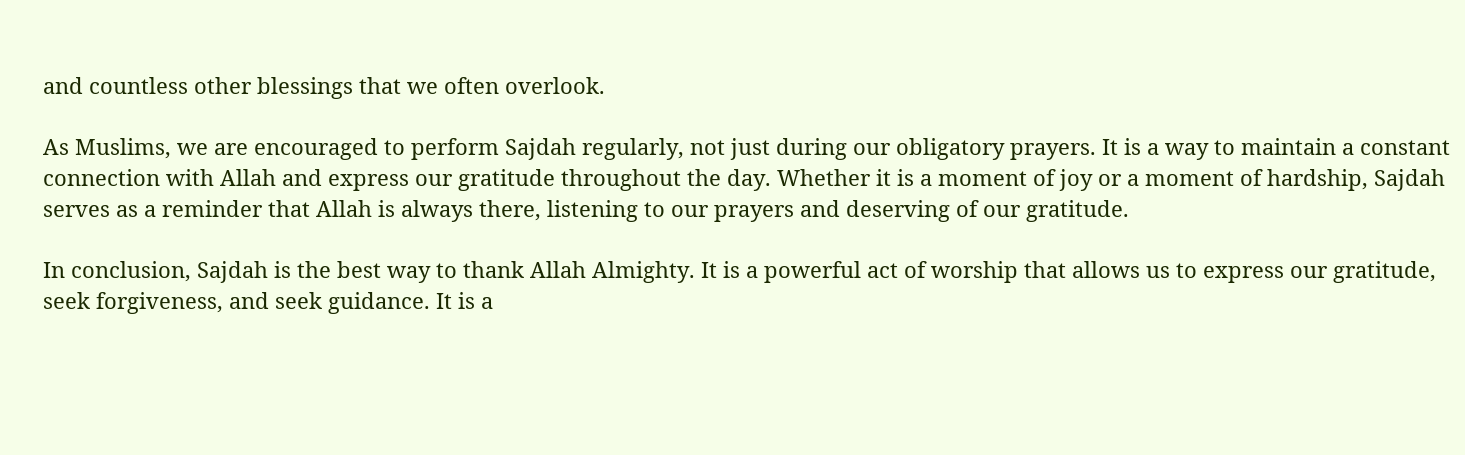and countless other blessings that we often overlook.

As Muslims, we are encouraged to perform Sajdah regularly, not just during our obligatory prayers. It is a way to maintain a constant connection with Allah and express our gratitude throughout the day. Whether it is a moment of joy or a moment of hardship, Sajdah serves as a reminder that Allah is always there, listening to our prayers and deserving of our gratitude.

In conclusion, Sajdah is the best way to thank Allah Almighty. It is a powerful act of worship that allows us to express our gratitude, seek forgiveness, and seek guidance. It is a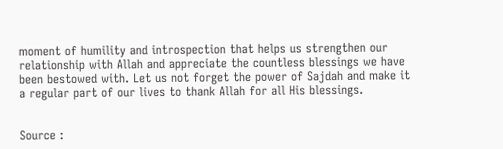moment of humility and introspection that helps us strengthen our relationship with Allah and appreciate the countless blessings we have been bestowed with. Let us not forget the power of Sajdah and make it a regular part of our lives to thank Allah for all His blessings.


Source :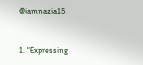@iamnazia15


1. “Expressing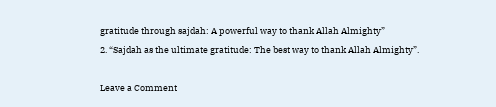gratitude through sajdah: A powerful way to thank Allah Almighty”
2. “Sajdah as the ultimate gratitude: The best way to thank Allah Almighty”.

Leave a Comment